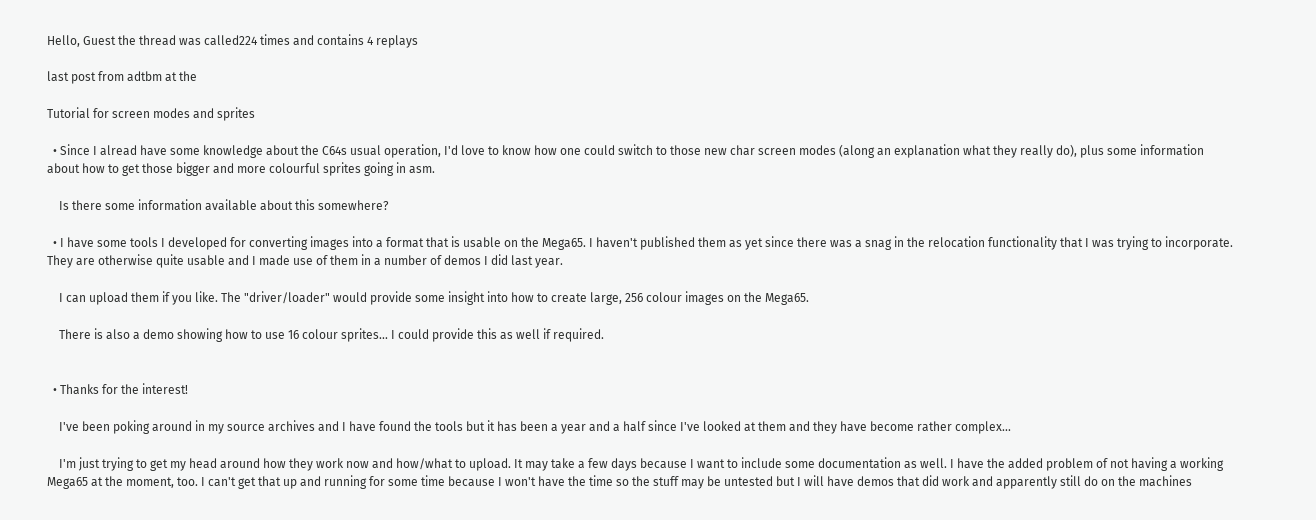Hello, Guest the thread was called224 times and contains 4 replays

last post from adtbm at the

Tutorial for screen modes and sprites

  • Since I alread have some knowledge about the C64s usual operation, I'd love to know how one could switch to those new char screen modes (along an explanation what they really do), plus some information about how to get those bigger and more colourful sprites going in asm.

    Is there some information available about this somewhere?

  • I have some tools I developed for converting images into a format that is usable on the Mega65. I haven't published them as yet since there was a snag in the relocation functionality that I was trying to incorporate. They are otherwise quite usable and I made use of them in a number of demos I did last year.

    I can upload them if you like. The "driver/loader" would provide some insight into how to create large, 256 colour images on the Mega65.

    There is also a demo showing how to use 16 colour sprites... I could provide this as well if required.


  • Thanks for the interest!

    I've been poking around in my source archives and I have found the tools but it has been a year and a half since I've looked at them and they have become rather complex...

    I'm just trying to get my head around how they work now and how/what to upload. It may take a few days because I want to include some documentation as well. I have the added problem of not having a working Mega65 at the moment, too. I can't get that up and running for some time because I won't have the time so the stuff may be untested but I will have demos that did work and apparently still do on the machines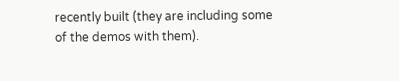recently built (they are including some of the demos with them).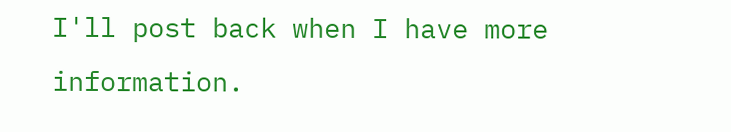I'll post back when I have more information.